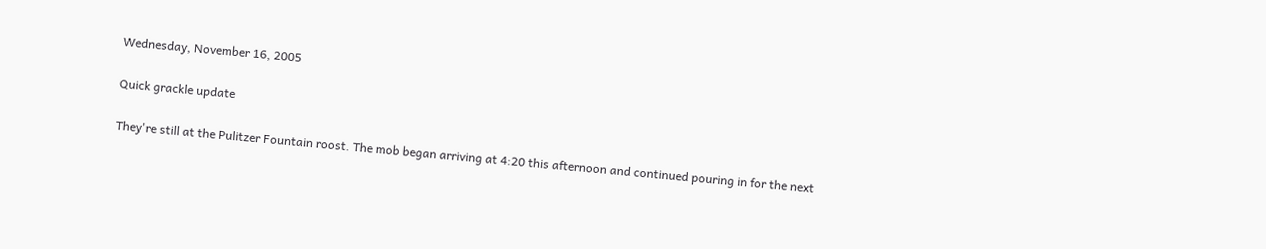Wednesday, November 16, 2005

Quick grackle update

They're still at the Pulitzer Fountain roost. The mob began arriving at 4:20 this afternoon and continued pouring in for the next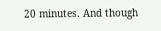20 minutes. And though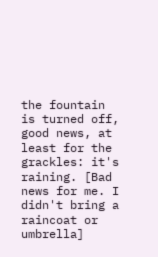the fountain is turned off, good news, at least for the grackles: it's raining. [Bad news for me. I didn't bring a raincoat or umbrella]